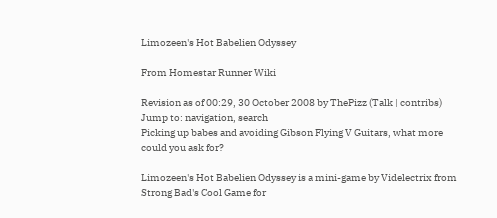Limozeen's Hot Babelien Odyssey

From Homestar Runner Wiki

Revision as of 00:29, 30 October 2008 by ThePizz (Talk | contribs)
Jump to: navigation, search
Picking up babes and avoiding Gibson Flying V Guitars, what more could you ask for?

Limozeen's Hot Babelien Odyssey is a mini-game by Videlectrix from Strong Bad's Cool Game for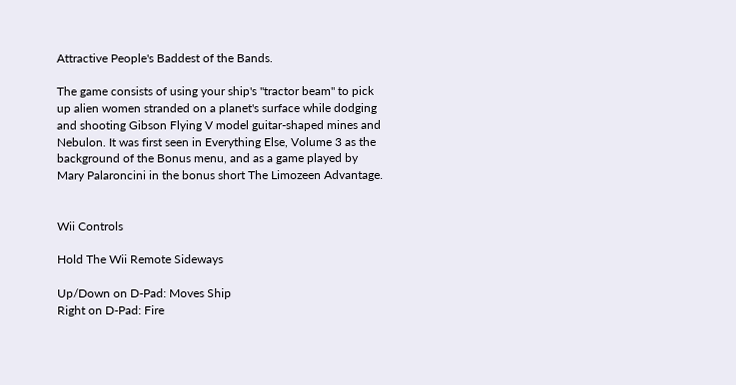Attractive People's Baddest of the Bands.

The game consists of using your ship's "tractor beam" to pick up alien women stranded on a planet's surface while dodging and shooting Gibson Flying V model guitar-shaped mines and Nebulon. It was first seen in Everything Else, Volume 3 as the background of the Bonus menu, and as a game played by Mary Palaroncini in the bonus short The Limozeen Advantage.


Wii Controls

Hold The Wii Remote Sideways

Up/Down on D-Pad: Moves Ship
Right on D-Pad: Fire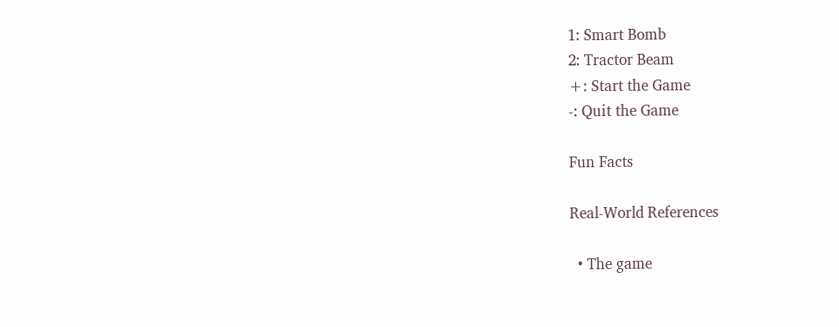1: Smart Bomb
2: Tractor Beam
+: Start the Game
-: Quit the Game

Fun Facts

Real-World References

  • The game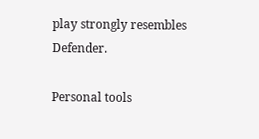play strongly resembles Defender.

Personal tools